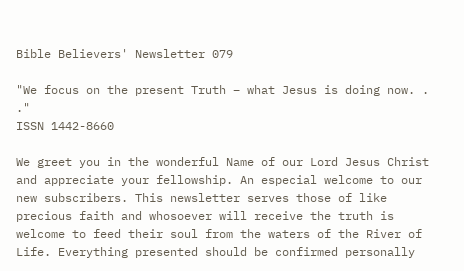Bible Believers' Newsletter 079

"We focus on the present Truth – what Jesus is doing now. . ."
ISSN 1442-8660

We greet you in the wonderful Name of our Lord Jesus Christ and appreciate your fellowship. An especial welcome to our new subscribers. This newsletter serves those of like precious faith and whosoever will receive the truth is welcome to feed their soul from the waters of the River of Life. Everything presented should be confirmed personally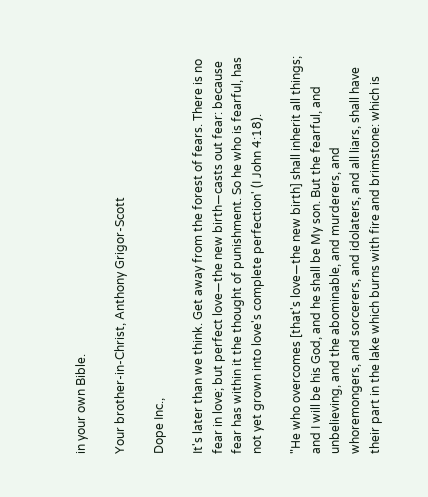in your own Bible.

Your brother-in-Christ, Anthony Grigor-Scott

Dope Inc.,

It's later than we think. Get away from the forest of fears. There is no fear in love; but perfect love—the new birth—casts out fear: because fear has within it the thought of punishment. So he who is fearful, has not yet grown into love's complete perfection' (I John 4:18).

"He who overcomes [that's love—the new birth] shall inherit all things; and I will be his God, and he shall be My son. But the fearful, and unbelieving, and the abominable, and murderers, and whoremongers, and sorcerers, and idolaters, and all liars, shall have their part in the lake which burns with fire and brimstone: which is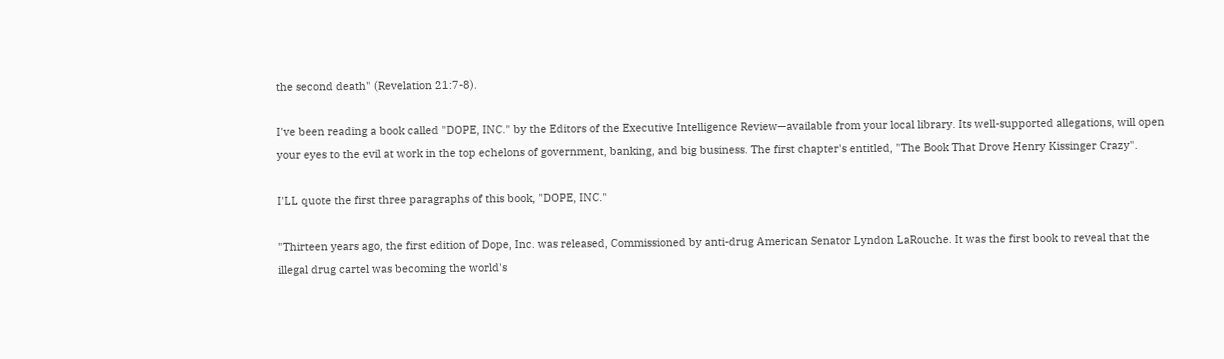the second death" (Revelation 21:7-8).

I've been reading a book called "DOPE, INC." by the Editors of the Executive Intelligence Review—available from your local library. Its well-supported allegations, will open your eyes to the evil at work in the top echelons of government, banking, and big business. The first chapter's entitled, "The Book That Drove Henry Kissinger Crazy".

I'LL quote the first three paragraphs of this book, "DOPE, INC."

"Thirteen years ago, the first edition of Dope, Inc. was released, Commissioned by anti-drug American Senator Lyndon LaRouche. It was the first book to reveal that the illegal drug cartel was becoming the world's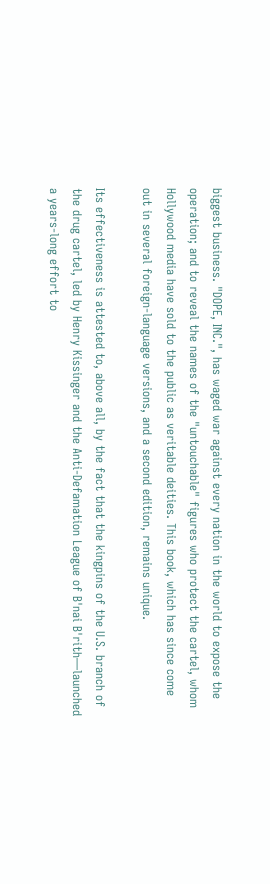biggest business. "DOPE, INC.", has waged war against every nation in the world to expose the operation; and to reveal the names of the "untouchable" figures who protect the cartel, whom Hollywood media have sold to the public as veritable deities. This book, which has since come out in several foreign-language versions, and a second edition, remains unique.

Its effectiveness is attested to, above all, by the fact that the kingpins of the U.S. branch of the drug cartel, led by Henry Kissinger and the Anti-Defamation League of B'nai B'rith—launched a years-long effort to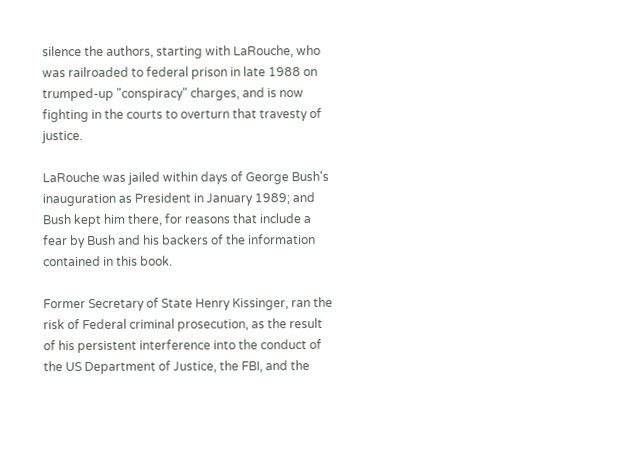silence the authors, starting with LaRouche, who was railroaded to federal prison in late 1988 on trumped-up "conspiracy" charges, and is now fighting in the courts to overturn that travesty of justice.

LaRouche was jailed within days of George Bush's inauguration as President in January 1989; and Bush kept him there, for reasons that include a fear by Bush and his backers of the information contained in this book.

Former Secretary of State Henry Kissinger, ran the risk of Federal criminal prosecution, as the result of his persistent interference into the conduct of the US Department of Justice, the FBI, and the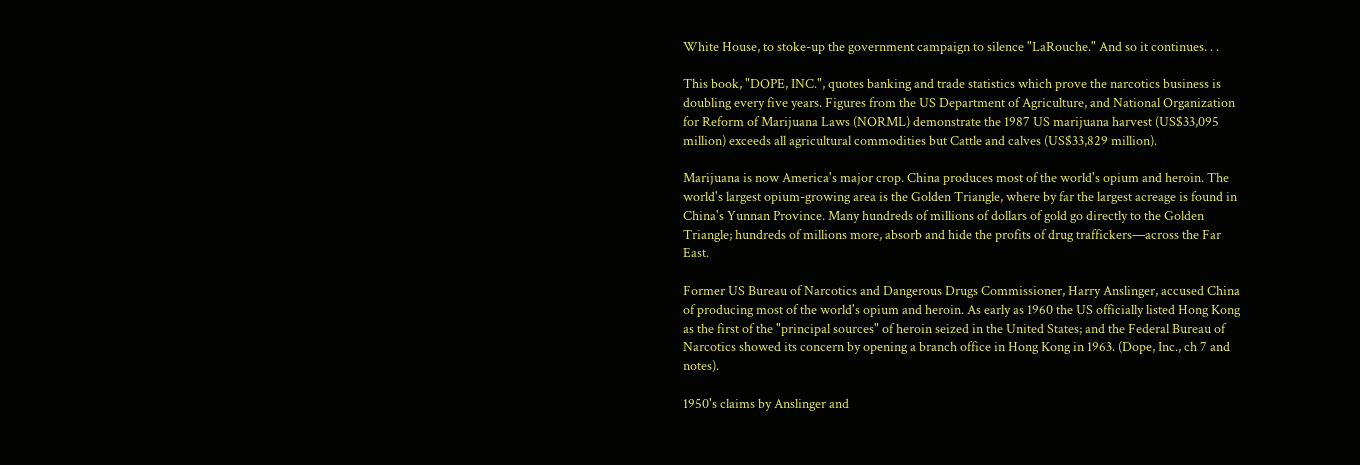White House, to stoke-up the government campaign to silence "LaRouche." And so it continues. . .

This book, "DOPE, INC.", quotes banking and trade statistics which prove the narcotics business is doubling every five years. Figures from the US Department of Agriculture, and National Organization for Reform of Marijuana Laws (NORML) demonstrate the 1987 US marijuana harvest (US$33,095 million) exceeds all agricultural commodities but Cattle and calves (US$33,829 million).

Marijuana is now America's major crop. China produces most of the world's opium and heroin. The world's largest opium-growing area is the Golden Triangle, where by far the largest acreage is found in China's Yunnan Province. Many hundreds of millions of dollars of gold go directly to the Golden Triangle; hundreds of millions more, absorb and hide the profits of drug traffickers—across the Far East.

Former US Bureau of Narcotics and Dangerous Drugs Commissioner, Harry Anslinger, accused China of producing most of the world's opium and heroin. As early as 1960 the US officially listed Hong Kong as the first of the "principal sources" of heroin seized in the United States; and the Federal Bureau of Narcotics showed its concern by opening a branch office in Hong Kong in 1963. (Dope, Inc., ch 7 and notes).

1950's claims by Anslinger and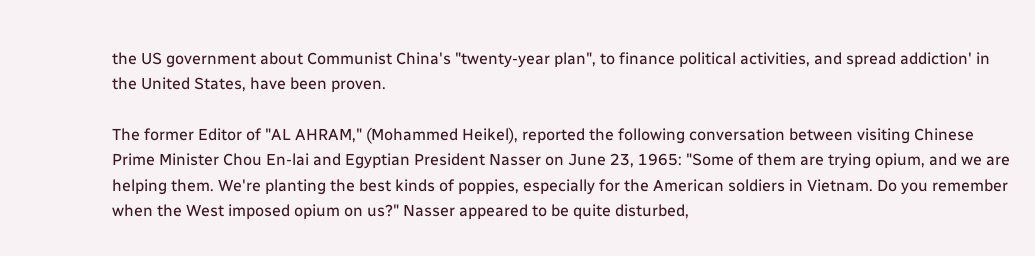the US government about Communist China's "twenty-year plan", to finance political activities, and spread addiction' in the United States, have been proven.

The former Editor of "AL AHRAM," (Mohammed Heikel), reported the following conversation between visiting Chinese Prime Minister Chou En-lai and Egyptian President Nasser on June 23, 1965: "Some of them are trying opium, and we are helping them. We're planting the best kinds of poppies, especially for the American soldiers in Vietnam. Do you remember when the West imposed opium on us?" Nasser appeared to be quite disturbed,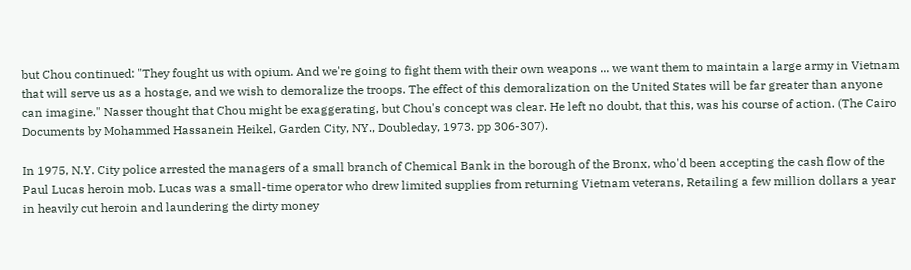but Chou continued: "They fought us with opium. And we're going to fight them with their own weapons ... we want them to maintain a large army in Vietnam that will serve us as a hostage, and we wish to demoralize the troops. The effect of this demoralization on the United States will be far greater than anyone can imagine." Nasser thought that Chou might be exaggerating, but Chou's concept was clear. He left no doubt, that this, was his course of action. (The Cairo Documents by Mohammed Hassanein Heikel, Garden City, NY., Doubleday, 1973. pp 306-307).

In 1975, N.Y. City police arrested the managers of a small branch of Chemical Bank in the borough of the Bronx, who'd been accepting the cash flow of the Paul Lucas heroin mob. Lucas was a small-time operator who drew limited supplies from returning Vietnam veterans, Retailing a few million dollars a year in heavily cut heroin and laundering the dirty money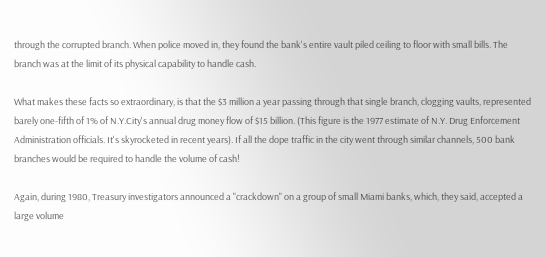through the corrupted branch. When police moved in, they found the bank's entire vault piled ceiling to floor with small bills. The branch was at the limit of its physical capability to handle cash.

What makes these facts so extraordinary, is that the $3 million a year passing through that single branch, clogging vaults, represented barely one-fifth of 1% of N.Y.City's annual drug money flow of $15 billion. (This figure is the 1977 estimate of N.Y. Drug Enforcement Administration officials. It's skyrocketed in recent years). If all the dope traffic in the city went through similar channels, 500 bank branches would be required to handle the volume of cash!

Again, during 1980, Treasury investigators announced a "crackdown" on a group of small Miami banks, which, they said, accepted a large volume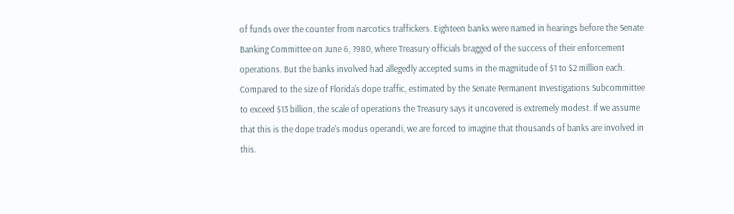of funds over the counter from narcotics traffickers. Eighteen banks were named in hearings before the Senate Banking Committee on June 6, 1980, where Treasury officials bragged of the success of their enforcement operations. But the banks involved had allegedly accepted sums in the magnitude of $1 to $2 million each. Compared to the size of Florida's dope traffic, estimated by the Senate Permanent Investigations Subcommittee to exceed $13 billion, the scale of operations the Treasury says it uncovered is extremely modest. If we assume that this is the dope trade's modus operandi, we are forced to imagine that thousands of banks are involved in this.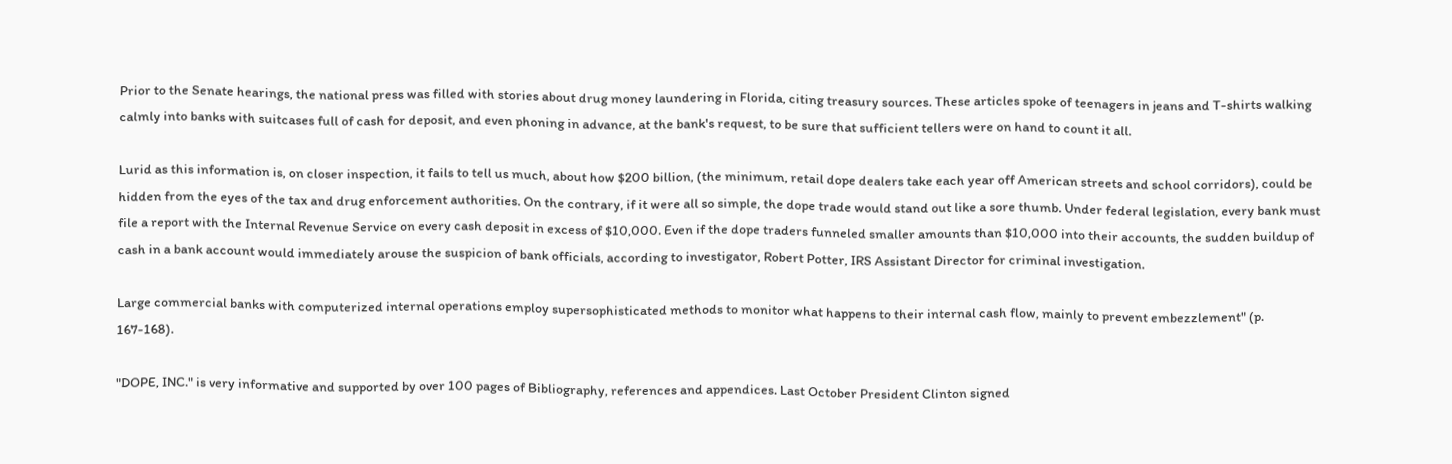Prior to the Senate hearings, the national press was filled with stories about drug money laundering in Florida, citing treasury sources. These articles spoke of teenagers in jeans and T-shirts walking calmly into banks with suitcases full of cash for deposit, and even phoning in advance, at the bank's request, to be sure that sufficient tellers were on hand to count it all.

Lurid as this information is, on closer inspection, it fails to tell us much, about how $200 billion, (the minimum, retail dope dealers take each year off American streets and school corridors), could be hidden from the eyes of the tax and drug enforcement authorities. On the contrary, if it were all so simple, the dope trade would stand out like a sore thumb. Under federal legislation, every bank must file a report with the Internal Revenue Service on every cash deposit in excess of $10,000. Even if the dope traders funneled smaller amounts than $10,000 into their accounts, the sudden buildup of cash in a bank account would immediately arouse the suspicion of bank officials, according to investigator, Robert Potter, IRS Assistant Director for criminal investigation.

Large commercial banks with computerized internal operations employ supersophisticated methods to monitor what happens to their internal cash flow, mainly to prevent embezzlement" (p. 167-168).

"DOPE, INC." is very informative and supported by over 100 pages of Bibliography, references and appendices. Last October President Clinton signed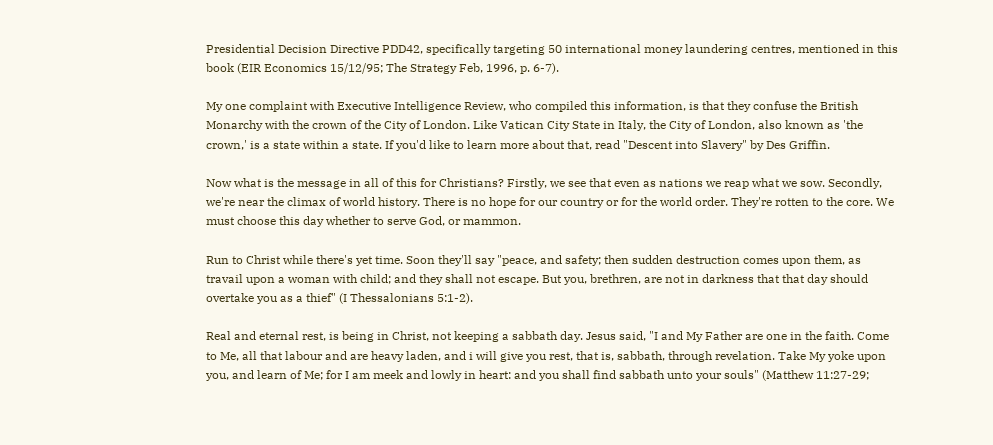Presidential Decision Directive PDD42, specifically targeting 50 international money laundering centres, mentioned in this book (EIR Economics 15/12/95; The Strategy Feb, 1996, p. 6-7).

My one complaint with Executive Intelligence Review, who compiled this information, is that they confuse the British Monarchy with the crown of the City of London. Like Vatican City State in Italy, the City of London, also known as 'the crown,' is a state within a state. If you'd like to learn more about that, read "Descent into Slavery" by Des Griffin.

Now what is the message in all of this for Christians? Firstly, we see that even as nations we reap what we sow. Secondly, we're near the climax of world history. There is no hope for our country or for the world order. They're rotten to the core. We must choose this day whether to serve God, or mammon.

Run to Christ while there's yet time. Soon they'll say "peace, and safety; then sudden destruction comes upon them, as travail upon a woman with child; and they shall not escape. But you, brethren, are not in darkness that that day should overtake you as a thief" (I Thessalonians 5:1-2).

Real and eternal rest, is being in Christ, not keeping a sabbath day. Jesus said, "I and My Father are one in the faith. Come to Me, all that labour and are heavy laden, and i will give you rest, that is, sabbath, through revelation. Take My yoke upon you, and learn of Me; for I am meek and lowly in heart: and you shall find sabbath unto your souls" (Matthew 11:27-29;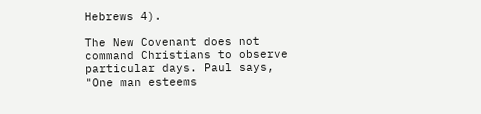Hebrews 4).

The New Covenant does not command Christians to observe particular days. Paul says, "One man esteems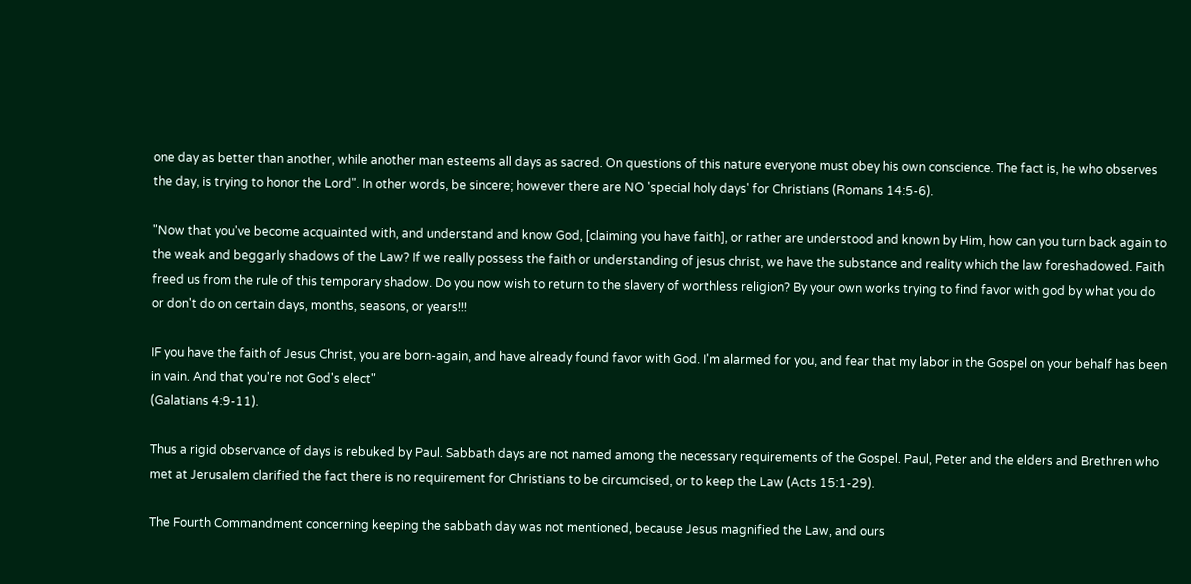one day as better than another, while another man esteems all days as sacred. On questions of this nature everyone must obey his own conscience. The fact is, he who observes the day, is trying to honor the Lord". In other words, be sincere; however there are NO 'special holy days' for Christians (Romans 14:5-6).

"Now that you've become acquainted with, and understand and know God, [claiming you have faith], or rather are understood and known by Him, how can you turn back again to the weak and beggarly shadows of the Law? If we really possess the faith or understanding of jesus christ, we have the substance and reality which the law foreshadowed. Faith freed us from the rule of this temporary shadow. Do you now wish to return to the slavery of worthless religion? By your own works trying to find favor with god by what you do or don't do on certain days, months, seasons, or years!!!

IF you have the faith of Jesus Christ, you are born-again, and have already found favor with God. I'm alarmed for you, and fear that my labor in the Gospel on your behalf has been in vain. And that you're not God's elect"
(Galatians 4:9-11).

Thus a rigid observance of days is rebuked by Paul. Sabbath days are not named among the necessary requirements of the Gospel. Paul, Peter and the elders and Brethren who met at Jerusalem clarified the fact there is no requirement for Christians to be circumcised, or to keep the Law (Acts 15:1-29).

The Fourth Commandment concerning keeping the sabbath day was not mentioned, because Jesus magnified the Law, and ours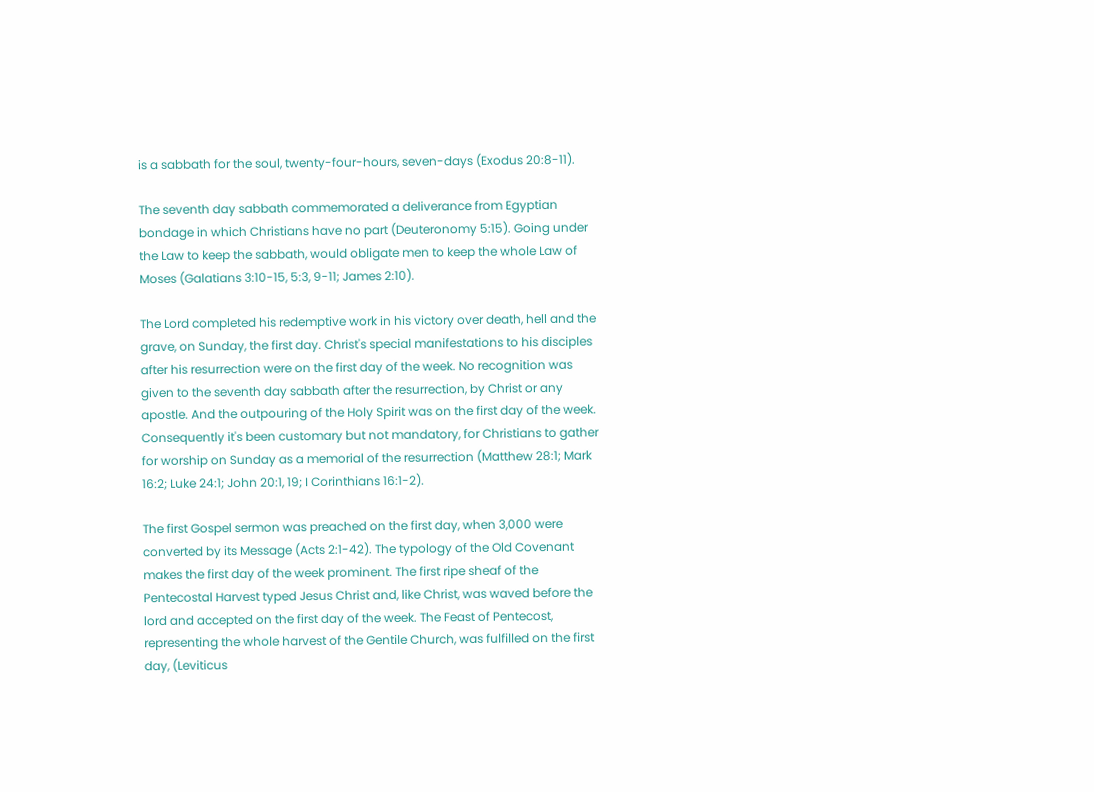is a sabbath for the soul, twenty-four-hours, seven-days (Exodus 20:8-11).

The seventh day sabbath commemorated a deliverance from Egyptian bondage in which Christians have no part (Deuteronomy 5:15). Going under the Law to keep the sabbath, would obligate men to keep the whole Law of Moses (Galatians 3:10-15, 5:3, 9-11; James 2:10).

The Lord completed his redemptive work in his victory over death, hell and the grave, on Sunday, the first day. Christ's special manifestations to his disciples after his resurrection were on the first day of the week. No recognition was given to the seventh day sabbath after the resurrection, by Christ or any apostle. And the outpouring of the Holy Spirit was on the first day of the week. Consequently it's been customary but not mandatory, for Christians to gather for worship on Sunday as a memorial of the resurrection (Matthew 28:1; Mark 16:2; Luke 24:1; John 20:1, 19; I Corinthians 16:1-2).

The first Gospel sermon was preached on the first day, when 3,000 were converted by its Message (Acts 2:1-42). The typology of the Old Covenant makes the first day of the week prominent. The first ripe sheaf of the Pentecostal Harvest typed Jesus Christ and, like Christ, was waved before the lord and accepted on the first day of the week. The Feast of Pentecost, representing the whole harvest of the Gentile Church, was fulfilled on the first day, (Leviticus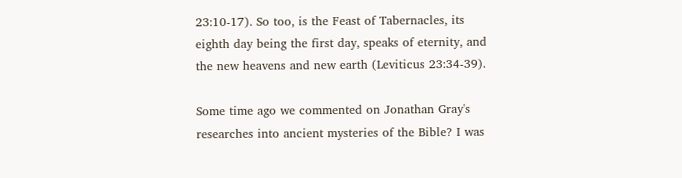23:10-17). So too, is the Feast of Tabernacles, its eighth day being the first day, speaks of eternity, and the new heavens and new earth (Leviticus 23:34-39).

Some time ago we commented on Jonathan Gray's researches into ancient mysteries of the Bible? I was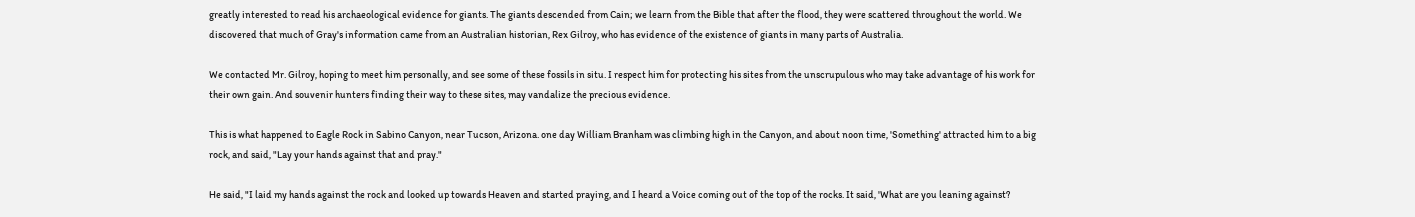greatly interested to read his archaeological evidence for giants. The giants descended from Cain; we learn from the Bible that after the flood, they were scattered throughout the world. We discovered that much of Gray's information came from an Australian historian, Rex Gilroy, who has evidence of the existence of giants in many parts of Australia.

We contacted Mr. Gilroy, hoping to meet him personally, and see some of these fossils in situ. I respect him for protecting his sites from the unscrupulous who may take advantage of his work for their own gain. And souvenir hunters finding their way to these sites, may vandalize the precious evidence.

This is what happened to Eagle Rock in Sabino Canyon, near Tucson, Arizona. one day William Branham was climbing high in the Canyon, and about noon time, 'Something' attracted him to a big rock, and said, "Lay your hands against that and pray."

He said, "I laid my hands against the rock and looked up towards Heaven and started praying, and I heard a Voice coming out of the top of the rocks. It said, 'What are you leaning against?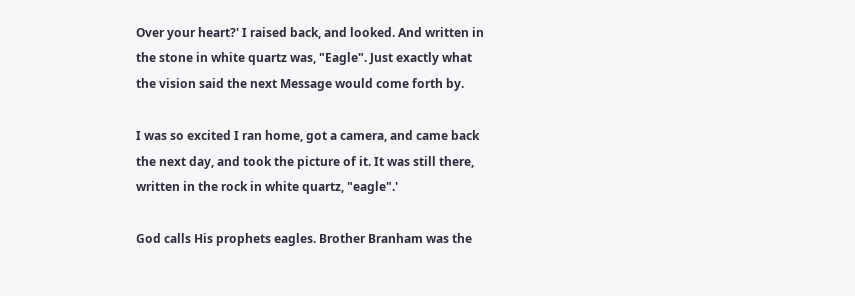Over your heart?' I raised back, and looked. And written in the stone in white quartz was, "Eagle". Just exactly what the vision said the next Message would come forth by.

I was so excited I ran home, got a camera, and came back the next day, and took the picture of it. It was still there, written in the rock in white quartz, "eagle".'

God calls His prophets eagles. Brother Branham was the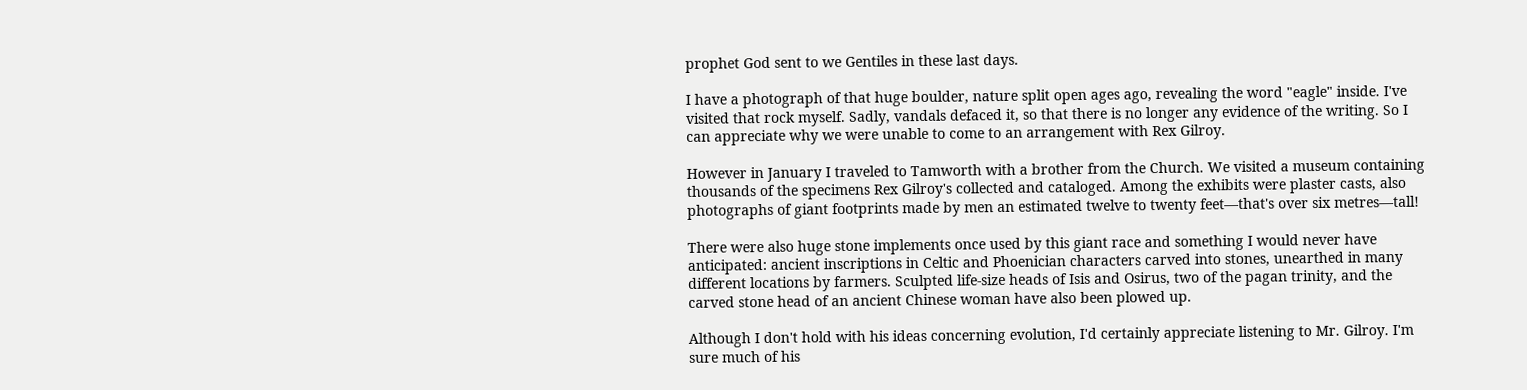prophet God sent to we Gentiles in these last days.

I have a photograph of that huge boulder, nature split open ages ago, revealing the word "eagle" inside. I've visited that rock myself. Sadly, vandals defaced it, so that there is no longer any evidence of the writing. So I can appreciate why we were unable to come to an arrangement with Rex Gilroy.

However in January I traveled to Tamworth with a brother from the Church. We visited a museum containing thousands of the specimens Rex Gilroy's collected and cataloged. Among the exhibits were plaster casts, also photographs of giant footprints made by men an estimated twelve to twenty feet—that's over six metres—tall!

There were also huge stone implements once used by this giant race and something I would never have anticipated: ancient inscriptions in Celtic and Phoenician characters carved into stones, unearthed in many different locations by farmers. Sculpted life-size heads of Isis and Osirus, two of the pagan trinity, and the carved stone head of an ancient Chinese woman have also been plowed up.

Although I don't hold with his ideas concerning evolution, I'd certainly appreciate listening to Mr. Gilroy. I'm sure much of his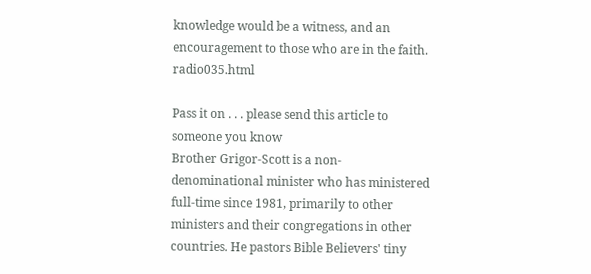knowledge would be a witness, and an encouragement to those who are in the faith. radio035.html

Pass it on . . . please send this article to someone you know
Brother Grigor-Scott is a non-denominational minister who has ministered full-time since 1981, primarily to other ministers and their congregations in other countries. He pastors Bible Believers' tiny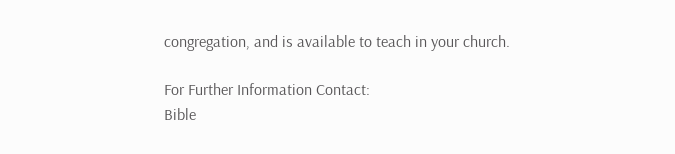congregation, and is available to teach in your church.

For Further Information Contact:
Bible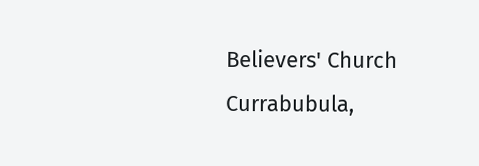Believers' Church
Currabubula,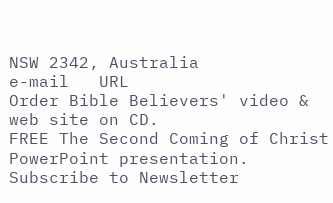NSW 2342, Australia
e-mail   URL
Order Bible Believers' video & web site on CD.
FREE The Second Coming of Christ PowerPoint presentation.
Subscribe to Newsletter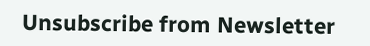Unsubscribe from Newsletter